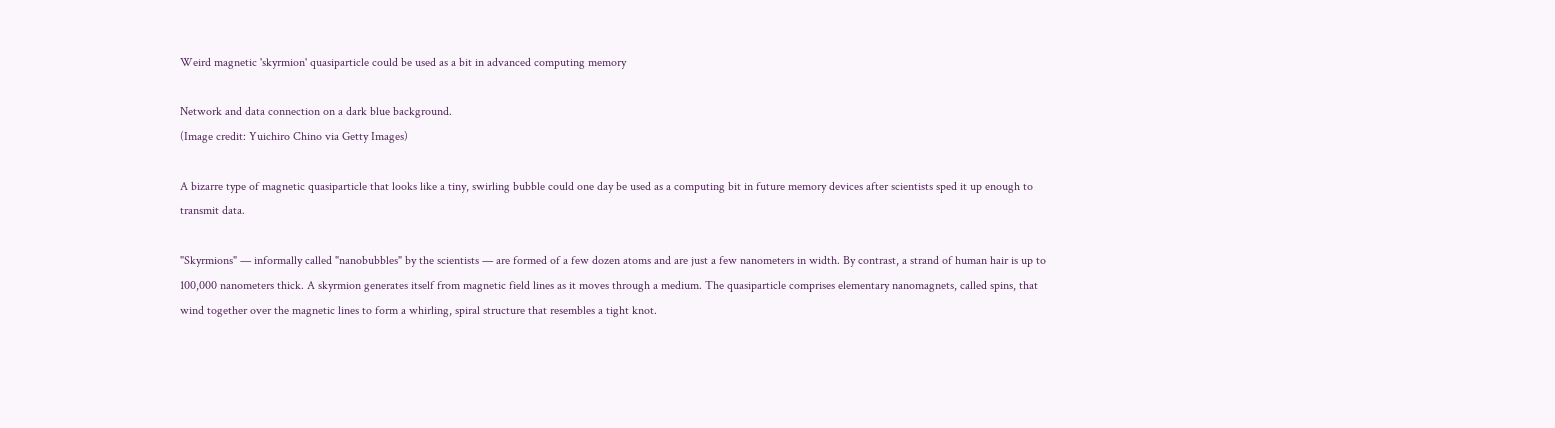Weird magnetic 'skyrmion' quasiparticle could be used as a bit in advanced computing memory

Network and data connection on a dark blue background.
(Image credit: Yuichiro Chino via Getty Images)

A bizarre type of magnetic quasiparticle that looks like a tiny, swirling bubble could one day be used as a computing bit in future memory devices after scientists sped it up enough to transmit data.

"Skyrmions" — informally called "nanobubbles" by the scientists — are formed of a few dozen atoms and are just a few nanometers in width. By contrast, a strand of human hair is up to 100,000 nanometers thick. A skyrmion generates itself from magnetic field lines as it moves through a medium. The quasiparticle comprises elementary nanomagnets, called spins, that wind together over the magnetic lines to form a whirling, spiral structure that resembles a tight knot.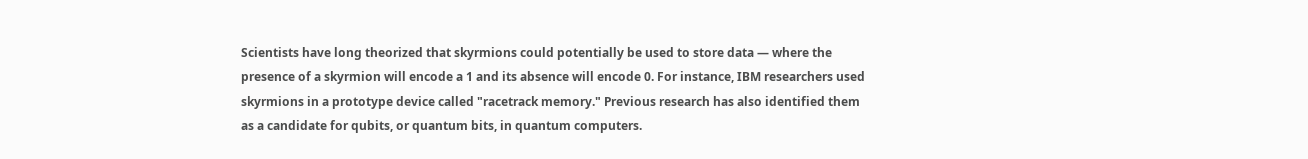Scientists have long theorized that skyrmions could potentially be used to store data — where the presence of a skyrmion will encode a 1 and its absence will encode 0. For instance, IBM researchers used skyrmions in a prototype device called "racetrack memory." Previous research has also identified them as a candidate for qubits, or quantum bits, in quantum computers.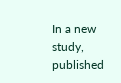In a new study, published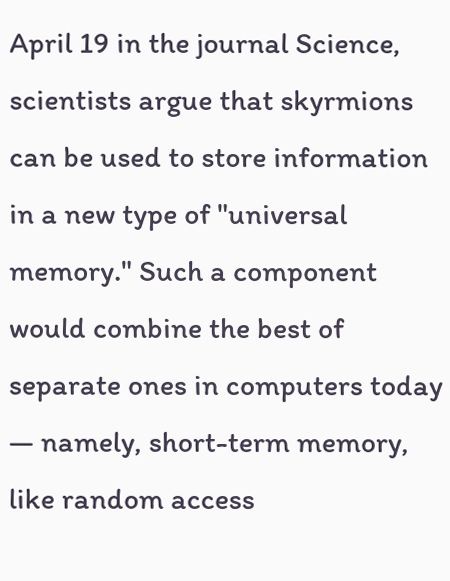April 19 in the journal Science, scientists argue that skyrmions can be used to store information in a new type of "universal memory." Such a component would combine the best of separate ones in computers today — namely, short-term memory, like random access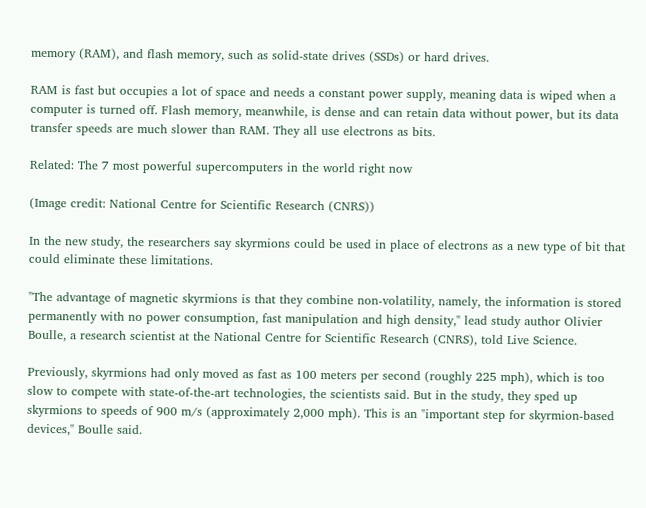memory (RAM), and flash memory, such as solid-state drives (SSDs) or hard drives.

RAM is fast but occupies a lot of space and needs a constant power supply, meaning data is wiped when a computer is turned off. Flash memory, meanwhile, is dense and can retain data without power, but its data transfer speeds are much slower than RAM. They all use electrons as bits.

Related: The 7 most powerful supercomputers in the world right now

(Image credit: National Centre for Scientific Research (CNRS))

In the new study, the researchers say skyrmions could be used in place of electrons as a new type of bit that could eliminate these limitations.

"The advantage of magnetic skyrmions is that they combine non-volatility, namely, the information is stored permanently with no power consumption, fast manipulation and high density," lead study author Olivier Boulle, a research scientist at the National Centre for Scientific Research (CNRS), told Live Science.

Previously, skyrmions had only moved as fast as 100 meters per second (roughly 225 mph), which is too slow to compete with state-of-the-art technologies, the scientists said. But in the study, they sped up skyrmions to speeds of 900 m/s (approximately 2,000 mph). This is an "important step for skyrmion-based devices," Boulle said.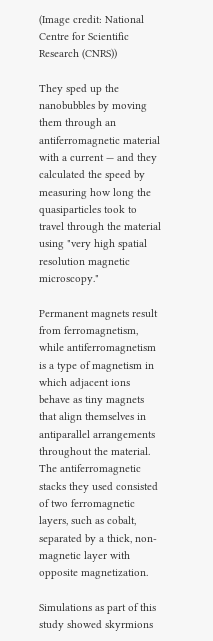(Image credit: National Centre for Scientific Research (CNRS))

They sped up the nanobubbles by moving them through an antiferromagnetic material with a current — and they calculated the speed by measuring how long the quasiparticles took to travel through the material using "very high spatial resolution magnetic microscopy."

Permanent magnets result from ferromagnetism, while antiferromagnetism is a type of magnetism in which adjacent ions behave as tiny magnets that align themselves in antiparallel arrangements throughout the material. The antiferromagnetic stacks they used consisted of two ferromagnetic layers, such as cobalt, separated by a thick, non-magnetic layer with opposite magnetization.

Simulations as part of this study showed skyrmions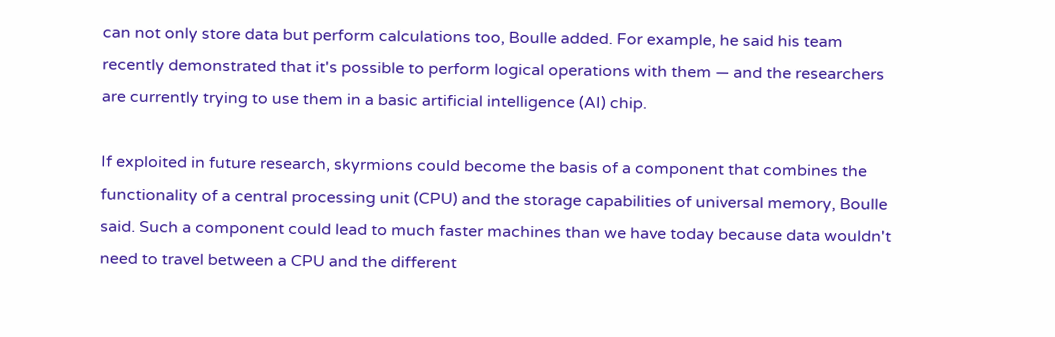can not only store data but perform calculations too, Boulle added. For example, he said his team recently demonstrated that it's possible to perform logical operations with them — and the researchers are currently trying to use them in a basic artificial intelligence (AI) chip.

If exploited in future research, skyrmions could become the basis of a component that combines the functionality of a central processing unit (CPU) and the storage capabilities of universal memory, Boulle said. Such a component could lead to much faster machines than we have today because data wouldn't need to travel between a CPU and the different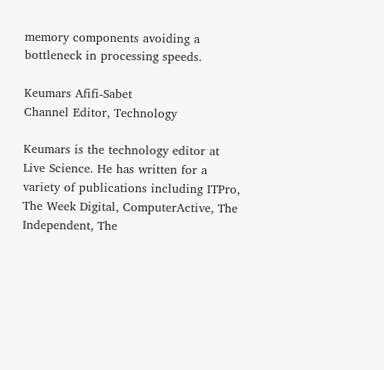memory components avoiding a bottleneck in processing speeds.

Keumars Afifi-Sabet
Channel Editor, Technology

Keumars is the technology editor at Live Science. He has written for a variety of publications including ITPro, The Week Digital, ComputerActive, The Independent, The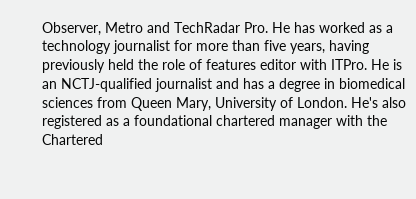Observer, Metro and TechRadar Pro. He has worked as a technology journalist for more than five years, having previously held the role of features editor with ITPro. He is an NCTJ-qualified journalist and has a degree in biomedical sciences from Queen Mary, University of London. He's also registered as a foundational chartered manager with the Chartered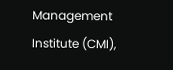Management Institute (CMI),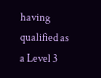having qualified as a Level 3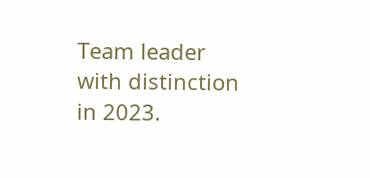Team leader with distinction in 2023.